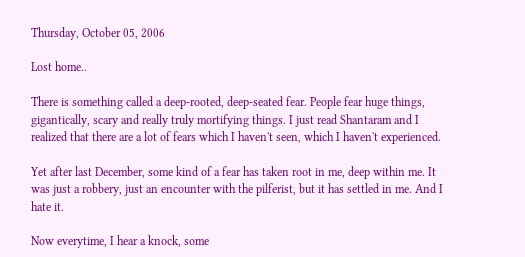Thursday, October 05, 2006

Lost home..

There is something called a deep-rooted, deep-seated fear. People fear huge things, gigantically, scary and really truly mortifying things. I just read Shantaram and I realized that there are a lot of fears which I haven't seen, which I haven't experienced.

Yet after last December, some kind of a fear has taken root in me, deep within me. It was just a robbery, just an encounter with the pilferist, but it has settled in me. And I hate it.

Now everytime, I hear a knock, some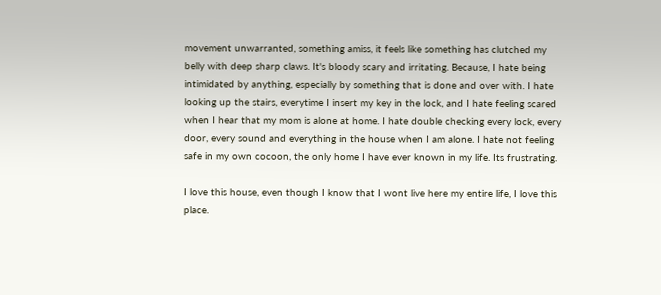movement unwarranted, something amiss, it feels like something has clutched my belly with deep sharp claws. It's bloody scary and irritating. Because, I hate being intimidated by anything, especially by something that is done and over with. I hate looking up the stairs, everytime I insert my key in the lock, and I hate feeling scared when I hear that my mom is alone at home. I hate double checking every lock, every door, every sound and everything in the house when I am alone. I hate not feeling safe in my own cocoon, the only home I have ever known in my life. Its frustrating.

I love this house, even though I know that I wont live here my entire life, I love this place.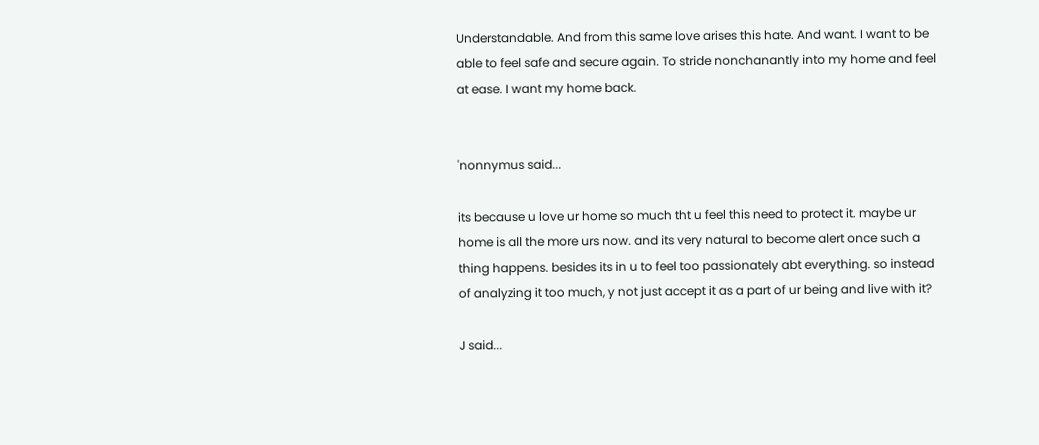Understandable. And from this same love arises this hate. And want. I want to be able to feel safe and secure again. To stride nonchanantly into my home and feel at ease. I want my home back.


'nonnymus said...

its because u love ur home so much tht u feel this need to protect it. maybe ur home is all the more urs now. and its very natural to become alert once such a thing happens. besides its in u to feel too passionately abt everything. so instead of analyzing it too much, y not just accept it as a part of ur being and live with it?

J said...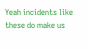Yeah incidents like these do make us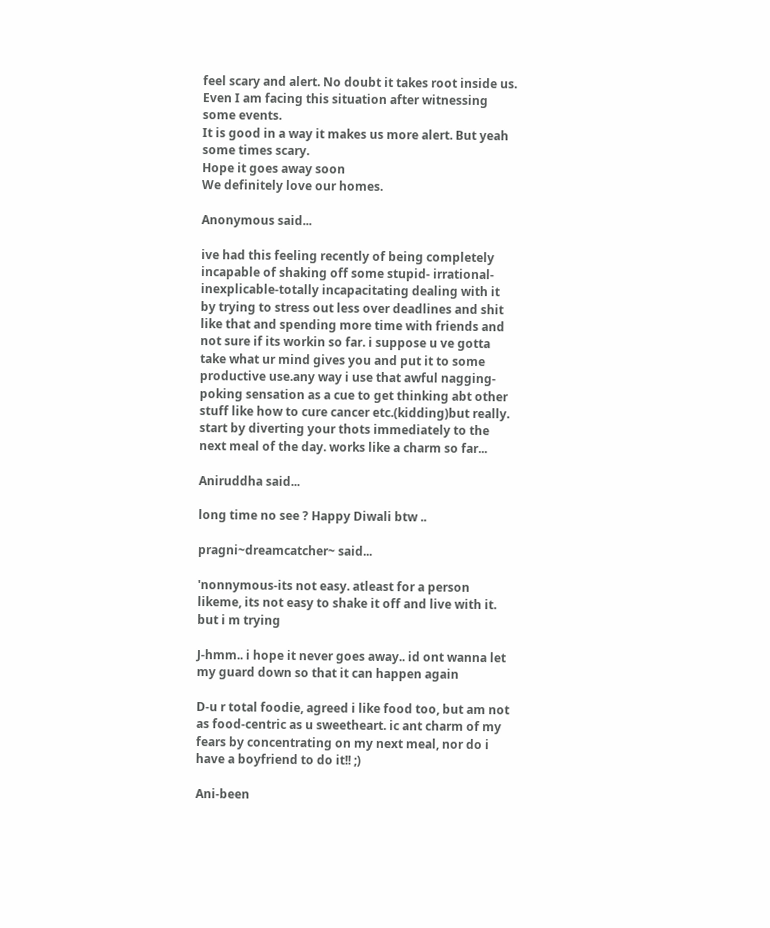feel scary and alert. No doubt it takes root inside us. Even I am facing this situation after witnessing some events.
It is good in a way it makes us more alert. But yeah some times scary.
Hope it goes away soon
We definitely love our homes.

Anonymous said...

ive had this feeling recently of being completely incapable of shaking off some stupid- irrational-inexplicable-totally incapacitating dealing with it by trying to stress out less over deadlines and shit like that and spending more time with friends and not sure if its workin so far. i suppose u ve gotta take what ur mind gives you and put it to some productive use.any way i use that awful nagging-poking sensation as a cue to get thinking abt other stuff like how to cure cancer etc.(kidding)but really. start by diverting your thots immediately to the next meal of the day. works like a charm so far...

Aniruddha said...

long time no see ? Happy Diwali btw ..

pragni~dreamcatcher~ said...

'nonnymous-its not easy. atleast for a person likeme, its not easy to shake it off and live with it. but i m trying

J-hmm.. i hope it never goes away.. id ont wanna let my guard down so that it can happen again

D-u r total foodie, agreed i like food too, but am not as food-centric as u sweetheart. ic ant charm of my fears by concentrating on my next meal, nor do i have a boyfriend to do it!! ;)

Ani-been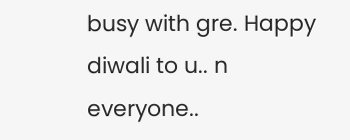busy with gre. Happy diwali to u.. n everyone..